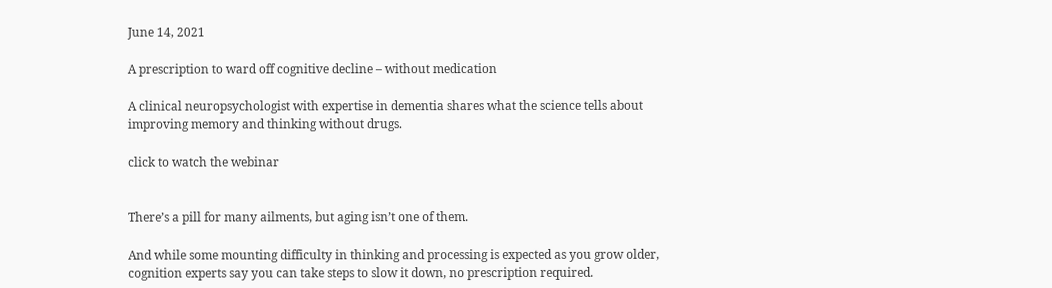June 14, 2021

A prescription to ward off cognitive decline – without medication

A clinical neuropsychologist with expertise in dementia shares what the science tells about improving memory and thinking without drugs.

click to watch the webinar


There’s a pill for many ailments, but aging isn’t one of them.

And while some mounting difficulty in thinking and processing is expected as you grow older, cognition experts say you can take steps to slow it down, no prescription required.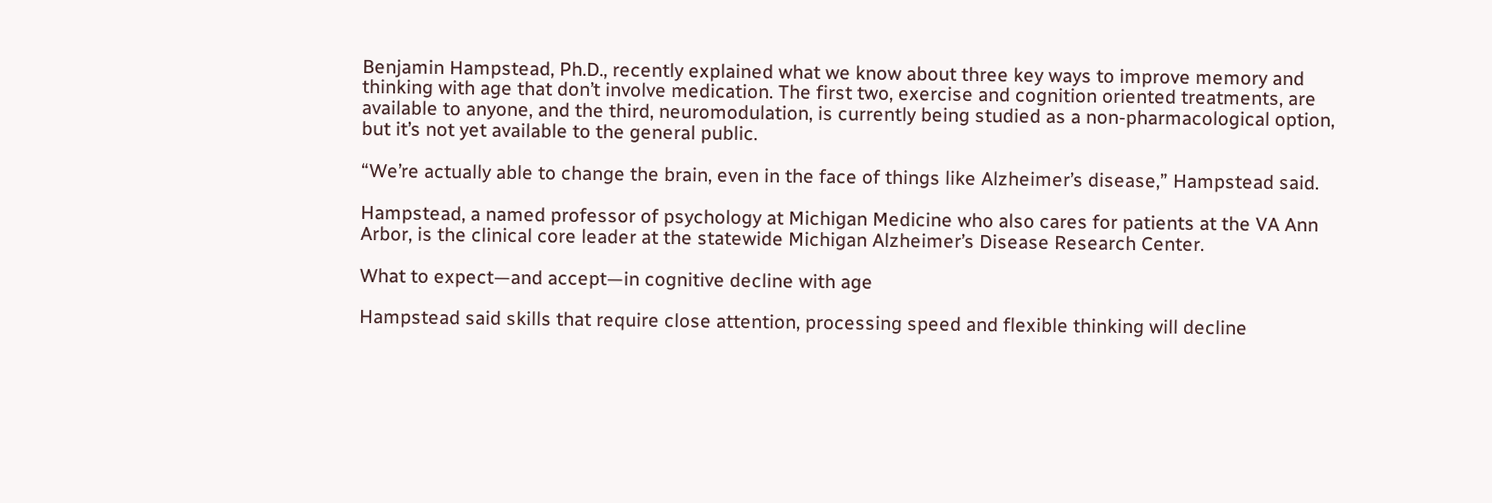Benjamin Hampstead, Ph.D., recently explained what we know about three key ways to improve memory and thinking with age that don’t involve medication. The first two, exercise and cognition oriented treatments, are available to anyone, and the third, neuromodulation, is currently being studied as a non-pharmacological option, but it’s not yet available to the general public.

“We’re actually able to change the brain, even in the face of things like Alzheimer’s disease,” Hampstead said.

Hampstead, a named professor of psychology at Michigan Medicine who also cares for patients at the VA Ann Arbor, is the clinical core leader at the statewide Michigan Alzheimer’s Disease Research Center.

What to expect—and accept—in cognitive decline with age

Hampstead said skills that require close attention, processing speed and flexible thinking will decline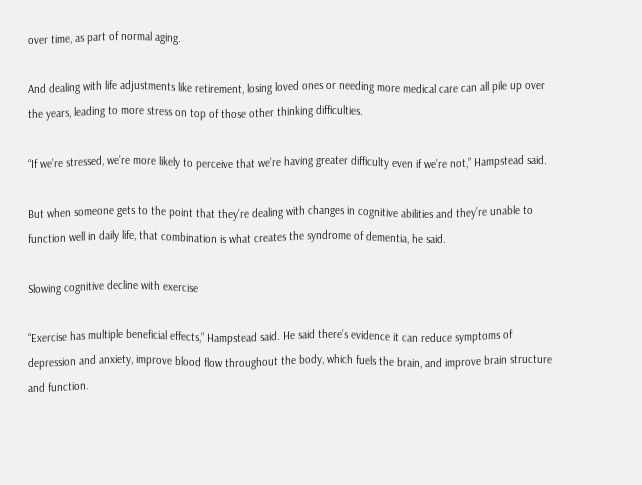over time, as part of normal aging.

And dealing with life adjustments like retirement, losing loved ones or needing more medical care can all pile up over the years, leading to more stress on top of those other thinking difficulties.

“If we’re stressed, we’re more likely to perceive that we’re having greater difficulty even if we’re not,” Hampstead said.

But when someone gets to the point that they’re dealing with changes in cognitive abilities and they’re unable to function well in daily life, that combination is what creates the syndrome of dementia, he said.

Slowing cognitive decline with exercise

“Exercise has multiple beneficial effects,” Hampstead said. He said there’s evidence it can reduce symptoms of depression and anxiety, improve blood flow throughout the body, which fuels the brain, and improve brain structure and function.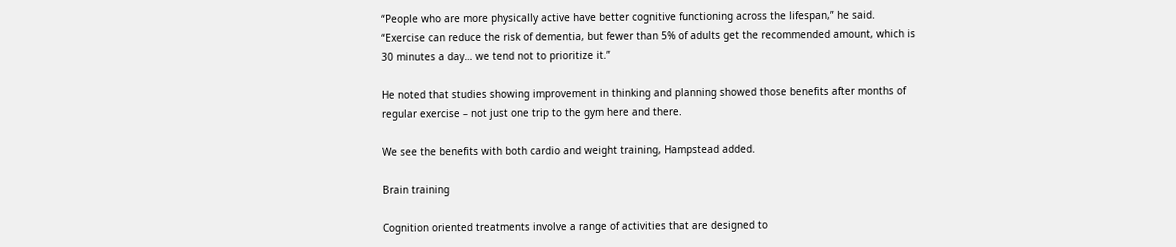“People who are more physically active have better cognitive functioning across the lifespan,” he said. “Exercise can reduce the risk of dementia, but fewer than 5% of adults get the recommended amount, which is 30 minutes a day… we tend not to prioritize it.”

He noted that studies showing improvement in thinking and planning showed those benefits after months of regular exercise – not just one trip to the gym here and there.

We see the benefits with both cardio and weight training, Hampstead added.

Brain training

Cognition oriented treatments involve a range of activities that are designed to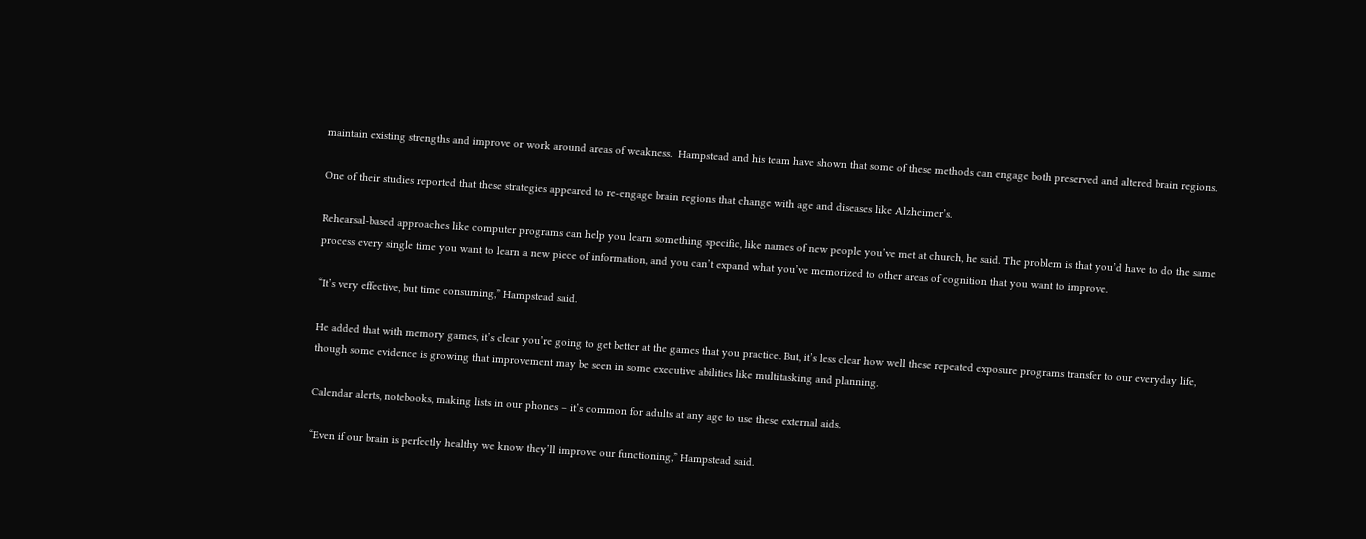maintain existing strengths and improve or work around areas of weakness.  Hampstead and his team have shown that some of these methods can engage both preserved and altered brain regions.

One of their studies reported that these strategies appeared to re-engage brain regions that change with age and diseases like Alzheimer’s.

Rehearsal-based approaches like computer programs can help you learn something specific, like names of new people you’ve met at church, he said. The problem is that you’d have to do the same process every single time you want to learn a new piece of information, and you can’t expand what you’ve memorized to other areas of cognition that you want to improve.

“It’s very effective, but time consuming,” Hampstead said.

He added that with memory games, it’s clear you’re going to get better at the games that you practice. But, it’s less clear how well these repeated exposure programs transfer to our everyday life, though some evidence is growing that improvement may be seen in some executive abilities like multitasking and planning.

Calendar alerts, notebooks, making lists in our phones – it’s common for adults at any age to use these external aids.

“Even if our brain is perfectly healthy we know they’ll improve our functioning,” Hampstead said.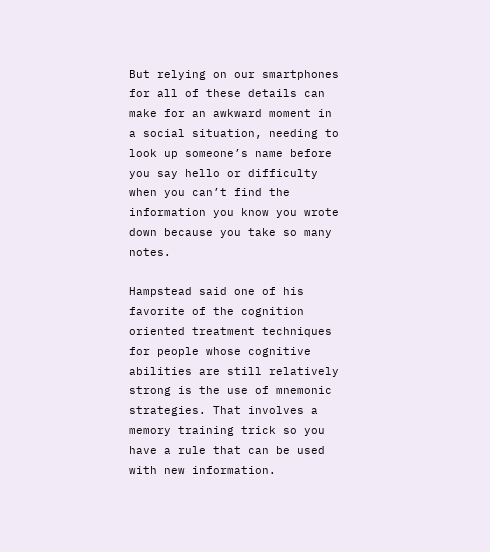But relying on our smartphones for all of these details can make for an awkward moment in a social situation, needing to look up someone’s name before you say hello or difficulty when you can’t find the information you know you wrote down because you take so many notes.

Hampstead said one of his favorite of the cognition oriented treatment techniques for people whose cognitive abilities are still relatively strong is the use of mnemonic strategies. That involves a memory training trick so you have a rule that can be used with new information.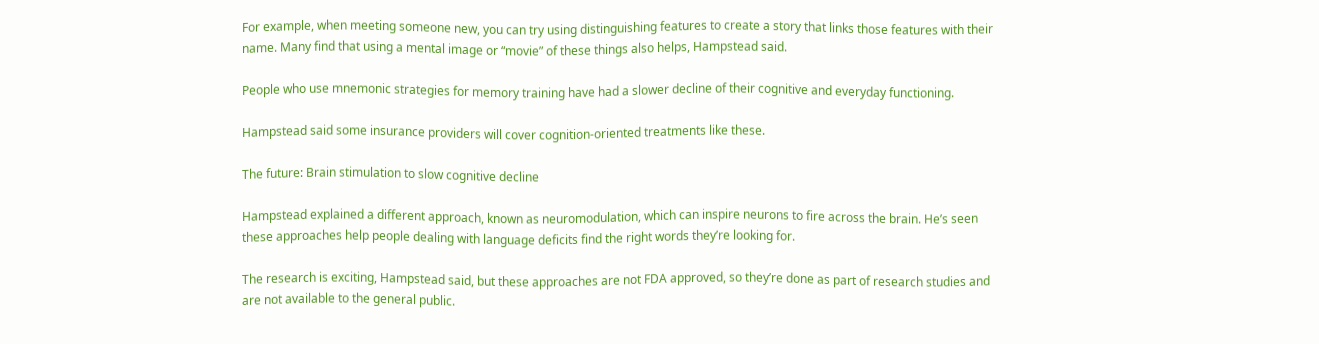For example, when meeting someone new, you can try using distinguishing features to create a story that links those features with their name. Many find that using a mental image or “movie” of these things also helps, Hampstead said.

People who use mnemonic strategies for memory training have had a slower decline of their cognitive and everyday functioning.

Hampstead said some insurance providers will cover cognition-oriented treatments like these.

The future: Brain stimulation to slow cognitive decline

Hampstead explained a different approach, known as neuromodulation, which can inspire neurons to fire across the brain. He’s seen these approaches help people dealing with language deficits find the right words they’re looking for.

The research is exciting, Hampstead said, but these approaches are not FDA approved, so they’re done as part of research studies and are not available to the general public.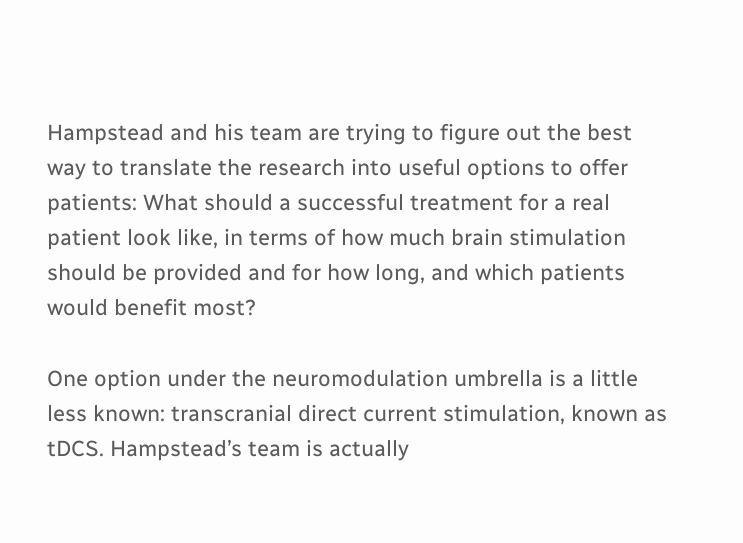Hampstead and his team are trying to figure out the best way to translate the research into useful options to offer patients: What should a successful treatment for a real patient look like, in terms of how much brain stimulation should be provided and for how long, and which patients would benefit most?

One option under the neuromodulation umbrella is a little less known: transcranial direct current stimulation, known as tDCS. Hampstead’s team is actually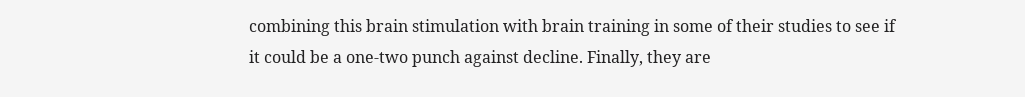combining this brain stimulation with brain training in some of their studies to see if it could be a one-two punch against decline. Finally, they are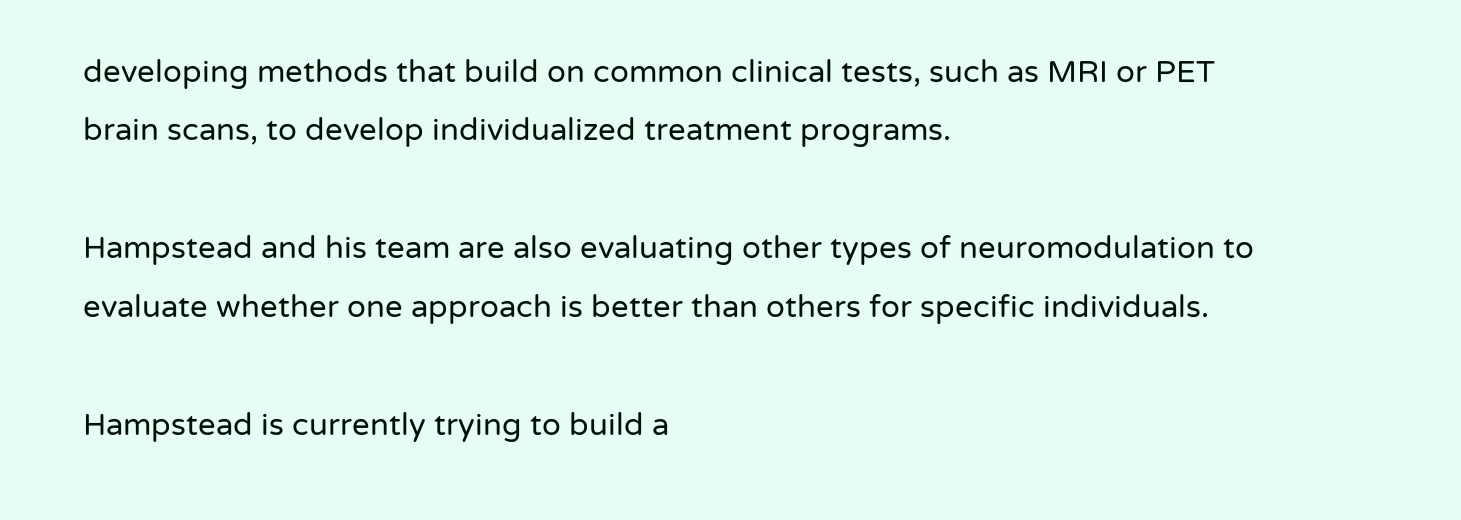developing methods that build on common clinical tests, such as MRI or PET brain scans, to develop individualized treatment programs.

Hampstead and his team are also evaluating other types of neuromodulation to evaluate whether one approach is better than others for specific individuals.

Hampstead is currently trying to build a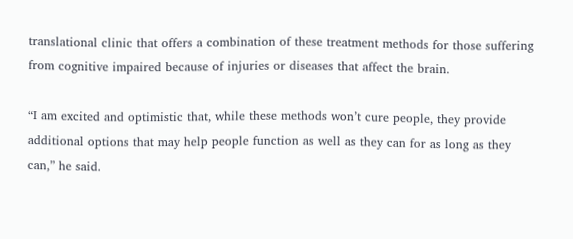translational clinic that offers a combination of these treatment methods for those suffering from cognitive impaired because of injuries or diseases that affect the brain.

“I am excited and optimistic that, while these methods won’t cure people, they provide additional options that may help people function as well as they can for as long as they can,” he said.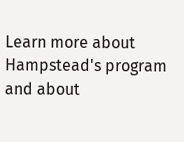Learn more about Hampstead's program and about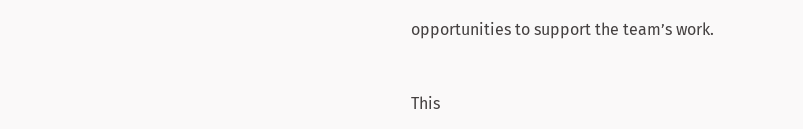opportunities to support the team’s work.


This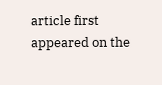article first appeared on the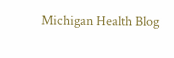Michigan Health Blog